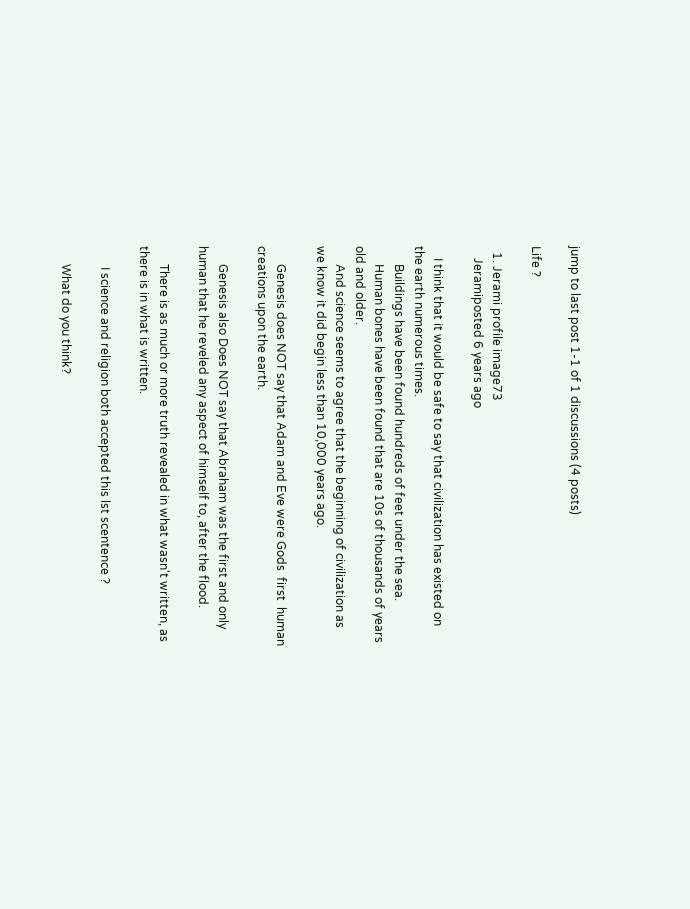jump to last post 1-1 of 1 discussions (4 posts)

Life ?

  1. Jerami profile image73
    Jeramiposted 6 years ago

    I think that it would be safe to say that civilization has existed on the earth numerous times.
      Buildings have been found hundreds of feet under the sea.
      Human bones have been found that are 10s of thousands of years old and older.
      And science seems to agree that the beginning of civilization as we know it did begin less than 10,000 years ago.

      Genesis does NOT say that Adam and Eve were Gods  first  human creations upon the earth.

      Genesis also Does NOT say that Abraham was the first and only human that he reveled any aspect of himself to, after the flood.

      There is as much or more truth revealed in what wasn't written, as there is in what is written.

       I science and religion both accepted this lst scentence ?

      What do you think?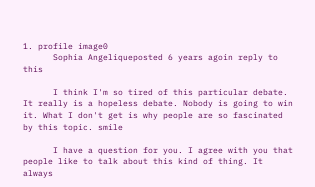1. profile image0
      Sophia Angeliqueposted 6 years agoin reply to this

      I think I'm so tired of this particular debate. It really is a hopeless debate. Nobody is going to win it. What I don't get is why people are so fascinated by this topic. smile

      I have a question for you. I agree with you that people like to talk about this kind of thing. It always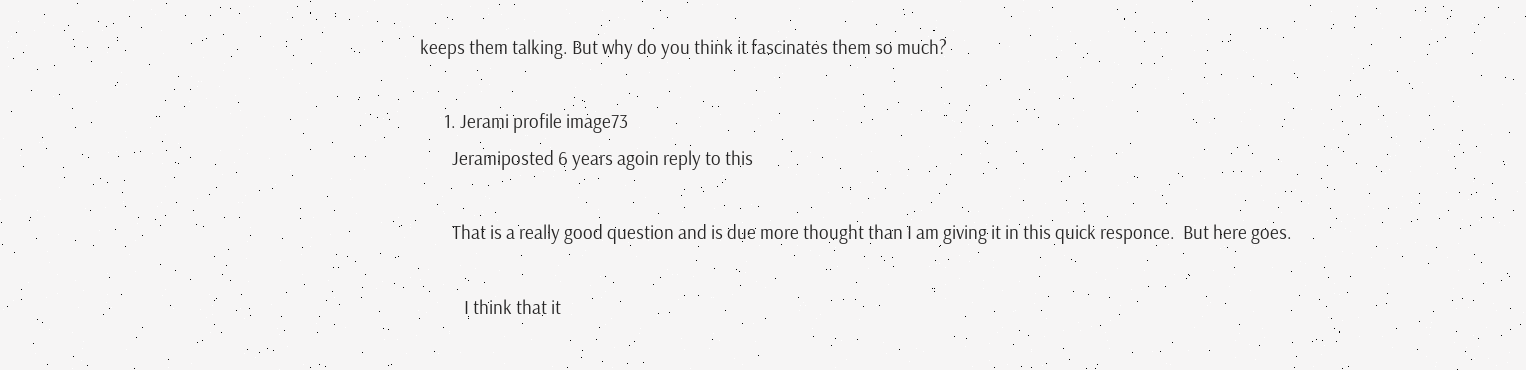keeps them talking. But why do you think it fascinates them so much?

      1. Jerami profile image73
        Jeramiposted 6 years agoin reply to this

        That is a really good question and is due more thought than I am giving it in this quick responce.  But here goes.

           I think that it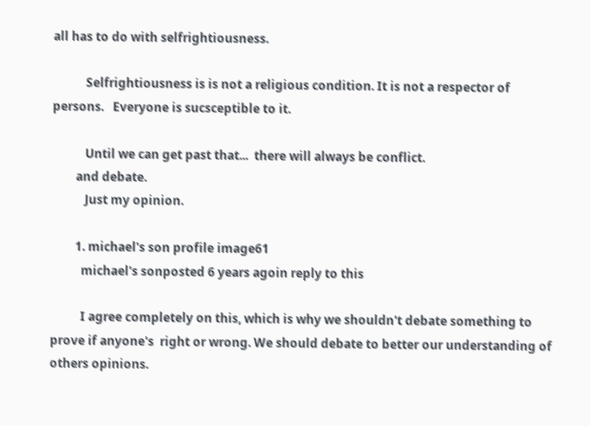all has to do with selfrightiousness.

           Selfrightiousness is is not a religious condition. It is not a respector of persons.   Everyone is sucsceptible to it.

           Until we can get past that...  there will always be conflict.
        and debate.
           Just my opinion.

        1. michael's son profile image61
          michael's sonposted 6 years agoin reply to this

          I agree completely on this, which is why we shouldn't debate something to prove if anyone's  right or wrong. We should debate to better our understanding of others opinions.